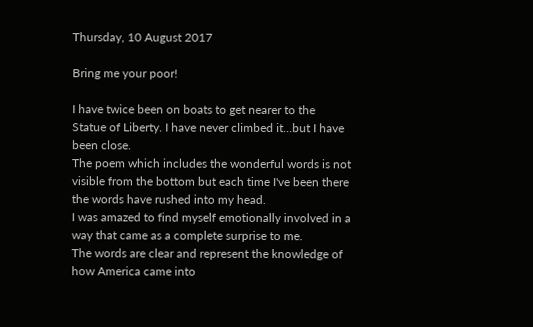Thursday, 10 August 2017

Bring me your poor!

I have twice been on boats to get nearer to the Statue of Liberty. I have never climbed it...but I have been close.
The poem which includes the wonderful words is not visible from the bottom but each time I've been there the words have rushed into my head.
I was amazed to find myself emotionally involved in a way that came as a complete surprise to me.
The words are clear and represent the knowledge of how America came into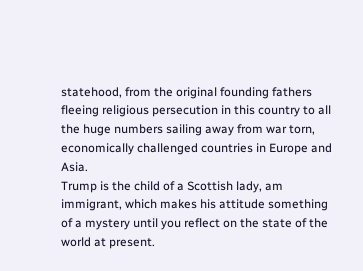statehood, from the original founding fathers fleeing religious persecution in this country to all the huge numbers sailing away from war torn, economically challenged countries in Europe and Asia.
Trump is the child of a Scottish lady, am immigrant, which makes his attitude something of a mystery until you reflect on the state of the world at present.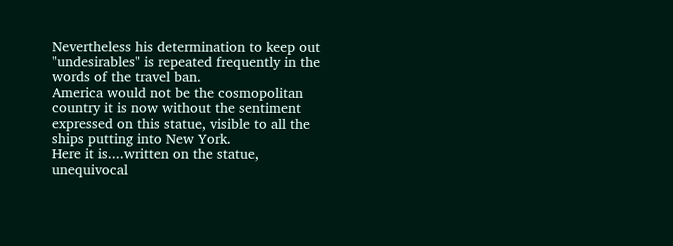Nevertheless his determination to keep out "undesirables" is repeated frequently in the words of the travel ban.
America would not be the cosmopolitan country it is now without the sentiment expressed on this statue, visible to all the ships putting into New York.
Here it is....written on the statue, unequivocal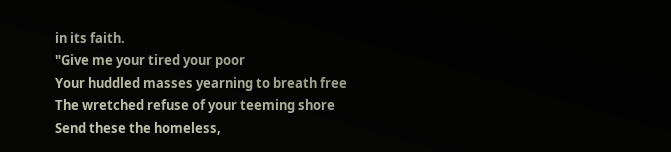in its faith.
"Give me your tired your poor
Your huddled masses yearning to breath free
The wretched refuse of your teeming shore
Send these the homeless,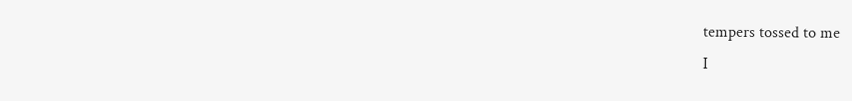tempers tossed to me
I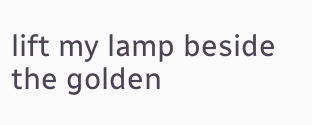lift my lamp beside the golden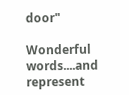door"

Wonderful words....and represent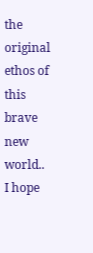the original ethos of this brave new world..
I hope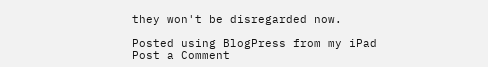they won't be disregarded now.

Posted using BlogPress from my iPad
Post a Comment